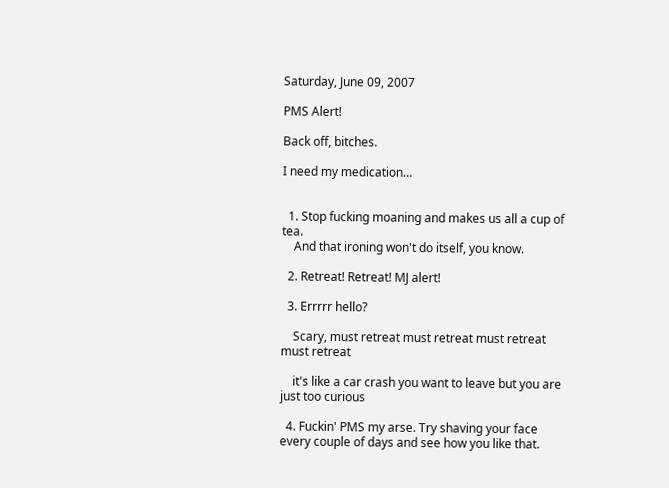Saturday, June 09, 2007

PMS Alert!

Back off, bitches.

I need my medication…


  1. Stop fucking moaning and makes us all a cup of tea.
    And that ironing won't do itself, you know.

  2. Retreat! Retreat! MJ alert!

  3. Errrrr hello?

    Scary, must retreat must retreat must retreat must retreat

    it's like a car crash you want to leave but you are just too curious

  4. Fuckin' PMS my arse. Try shaving your face every couple of days and see how you like that.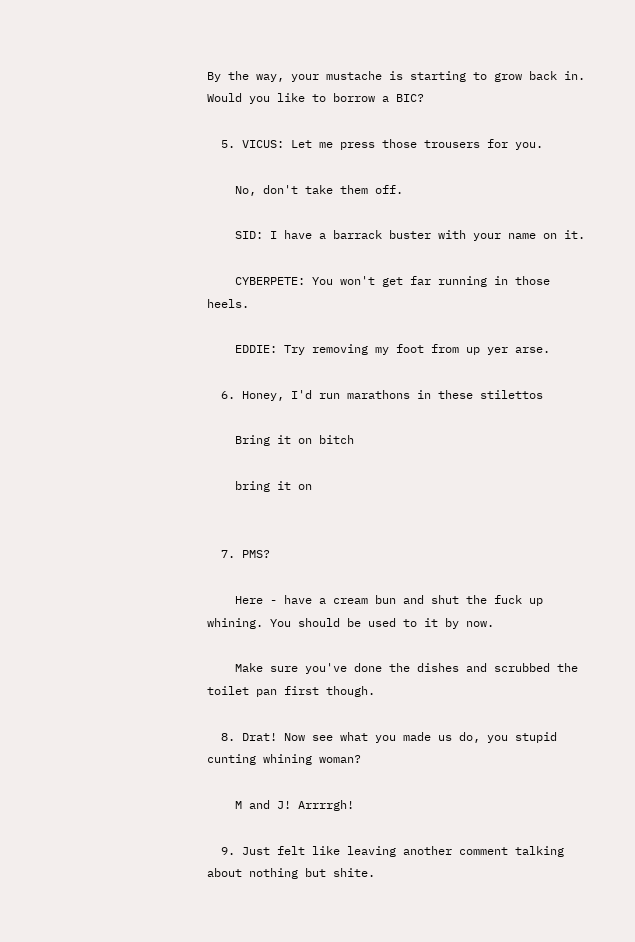By the way, your mustache is starting to grow back in. Would you like to borrow a BIC?

  5. VICUS: Let me press those trousers for you.

    No, don't take them off.

    SID: I have a barrack buster with your name on it.

    CYBERPETE: You won't get far running in those heels.

    EDDIE: Try removing my foot from up yer arse.

  6. Honey, I'd run marathons in these stilettos

    Bring it on bitch

    bring it on


  7. PMS?

    Here - have a cream bun and shut the fuck up whining. You should be used to it by now.

    Make sure you've done the dishes and scrubbed the toilet pan first though.

  8. Drat! Now see what you made us do, you stupid cunting whining woman?

    M and J! Arrrrgh!

  9. Just felt like leaving another comment talking about nothing but shite.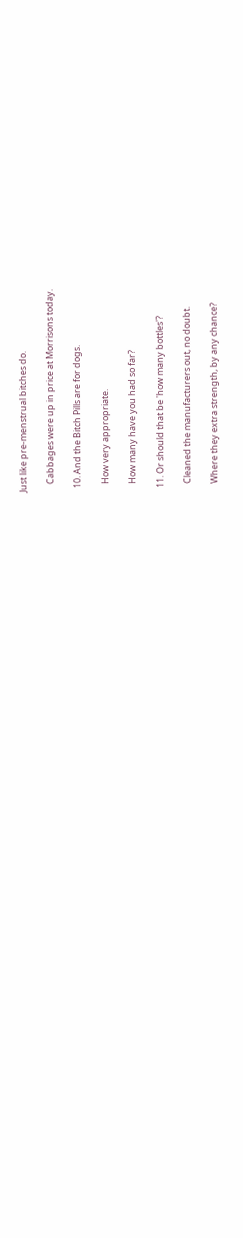Just like pre-menstrual bitches do.

    Cabbages were up in price at Morrisons today.

  10. And the Bitch Pills are for dogs.

    How very appropriate.

    How many have you had so far?

  11. Or should that be 'how many bottles'?

    Cleaned the manufacturers out, no doubt.

    Where they extra strength, by any chance?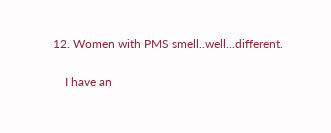12. Women with PMS smell..well...different.

    I have an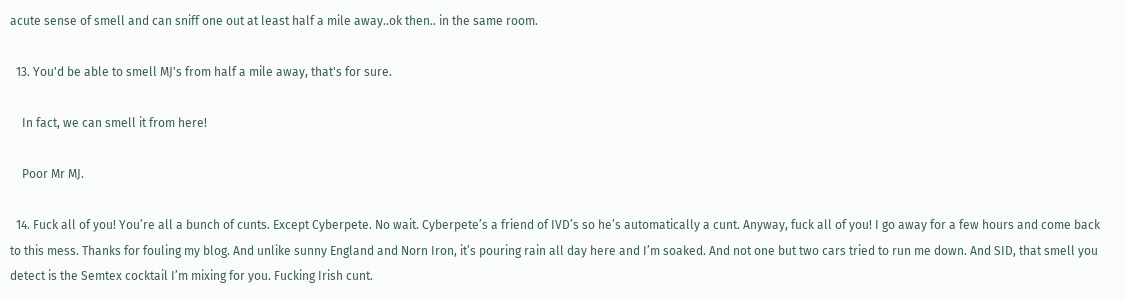acute sense of smell and can sniff one out at least half a mile away..ok then.. in the same room.

  13. You'd be able to smell MJ's from half a mile away, that's for sure.

    In fact, we can smell it from here!

    Poor Mr MJ.

  14. Fuck all of you! You’re all a bunch of cunts. Except Cyberpete. No wait. Cyberpete’s a friend of IVD’s so he’s automatically a cunt. Anyway, fuck all of you! I go away for a few hours and come back to this mess. Thanks for fouling my blog. And unlike sunny England and Norn Iron, it’s pouring rain all day here and I’m soaked. And not one but two cars tried to run me down. And SID, that smell you detect is the Semtex cocktail I’m mixing for you. Fucking Irish cunt.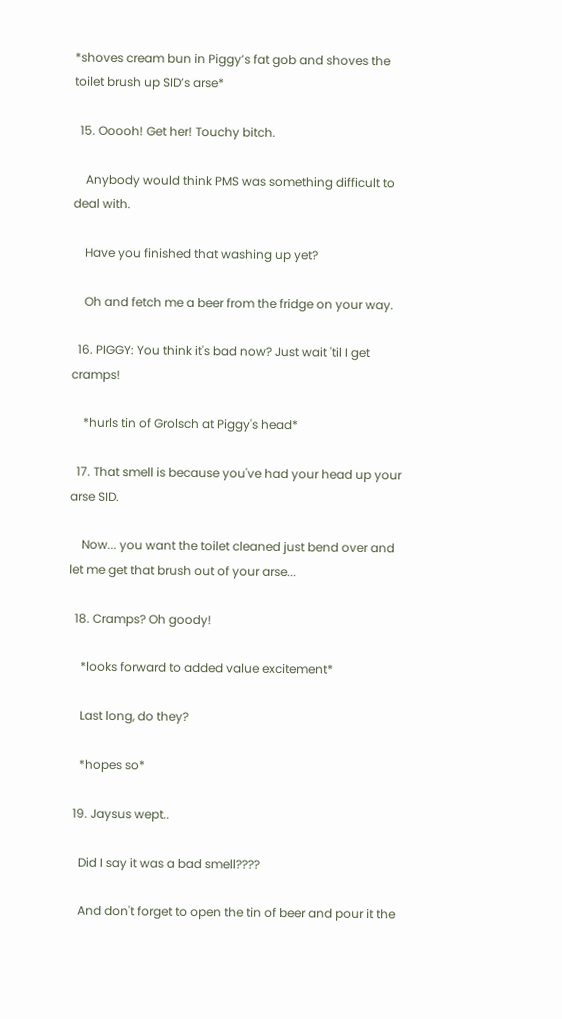*shoves cream bun in Piggy’s fat gob and shoves the toilet brush up SID’s arse*

  15. Ooooh! Get her! Touchy bitch.

    Anybody would think PMS was something difficult to deal with.

    Have you finished that washing up yet?

    Oh and fetch me a beer from the fridge on your way.

  16. PIGGY: You think it's bad now? Just wait 'til I get cramps!

    *hurls tin of Grolsch at Piggy's head*

  17. That smell is because you've had your head up your arse SID.

    Now... you want the toilet cleaned just bend over and let me get that brush out of your arse...

  18. Cramps? Oh goody!

    *looks forward to added value excitement*

    Last long, do they?

    *hopes so*

  19. Jaysus wept..

    Did I say it was a bad smell????

    And don't forget to open the tin of beer and pour it the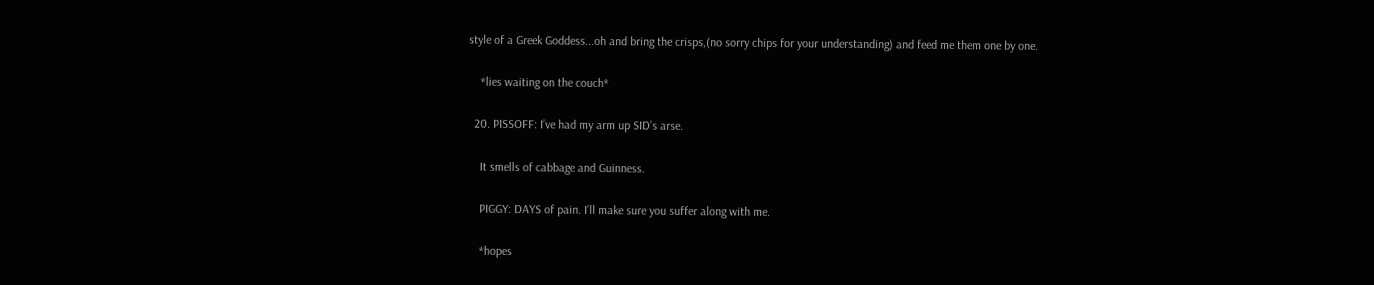style of a Greek Goddess...oh and bring the crisps,(no sorry chips for your understanding) and feed me them one by one.

    *lies waiting on the couch*

  20. PISSOFF: I’ve had my arm up SID’s arse.

    It smells of cabbage and Guinness.

    PIGGY: DAYS of pain. I’ll make sure you suffer along with me.

    *hopes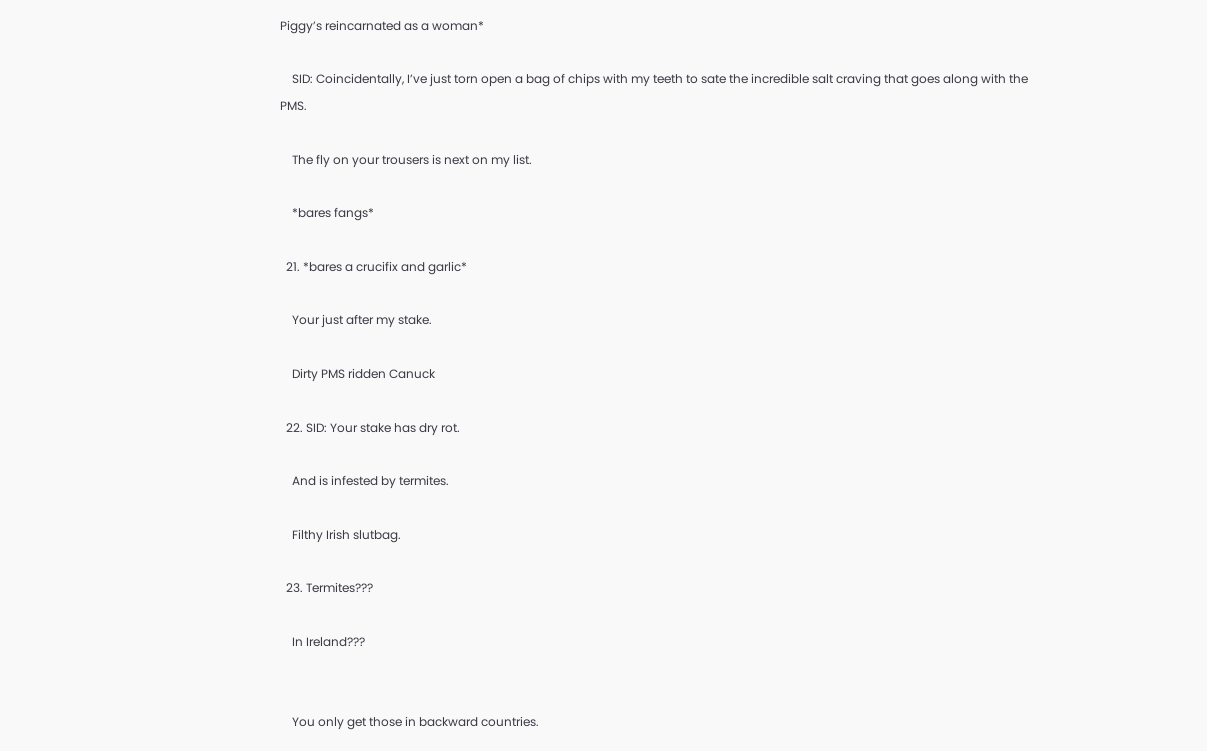Piggy’s reincarnated as a woman*

    SID: Coincidentally, I’ve just torn open a bag of chips with my teeth to sate the incredible salt craving that goes along with the PMS.

    The fly on your trousers is next on my list.

    *bares fangs*

  21. *bares a crucifix and garlic*

    Your just after my stake.

    Dirty PMS ridden Canuck

  22. SID: Your stake has dry rot.

    And is infested by termites.

    Filthy Irish slutbag.

  23. Termites???

    In Ireland???


    You only get those in backward countries.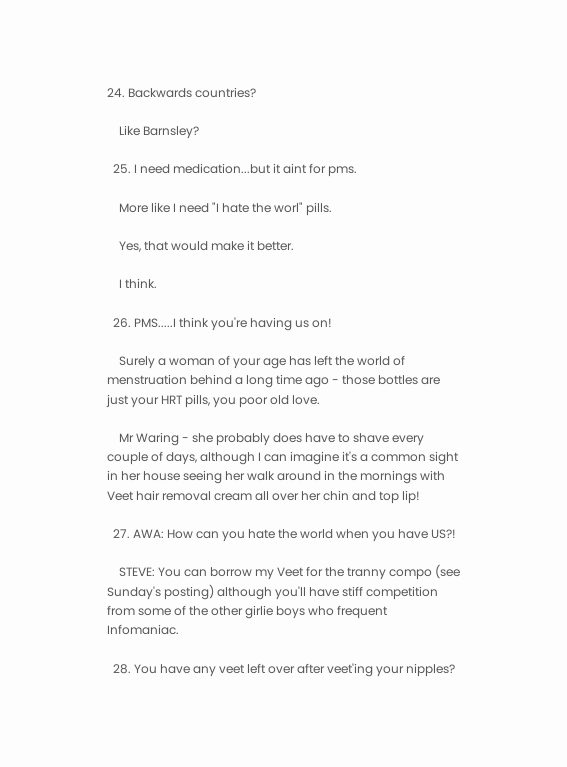24. Backwards countries?

    Like Barnsley?

  25. I need medication...but it aint for pms.

    More like I need "I hate the worl" pills.

    Yes, that would make it better.

    I think.

  26. PMS.....I think you're having us on!

    Surely a woman of your age has left the world of menstruation behind a long time ago - those bottles are just your HRT pills, you poor old love.

    Mr Waring - she probably does have to shave every couple of days, although I can imagine it's a common sight in her house seeing her walk around in the mornings with Veet hair removal cream all over her chin and top lip!

  27. AWA: How can you hate the world when you have US?!

    STEVE: You can borrow my Veet for the tranny compo (see Sunday's posting) although you'll have stiff competition from some of the other girlie boys who frequent Infomaniac.

  28. You have any veet left over after veet'ing your nipples?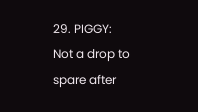29. PIGGY: Not a drop to spare after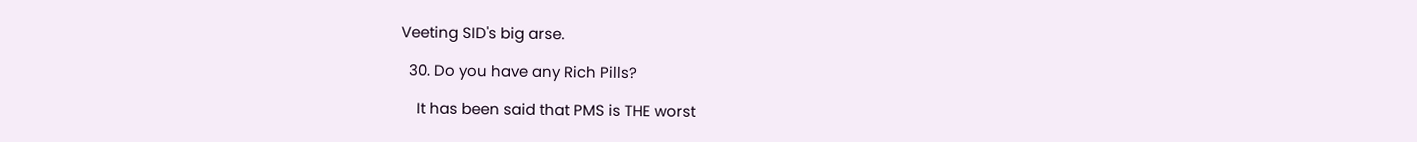Veeting SID's big arse.

  30. Do you have any Rich Pills?

    It has been said that PMS is THE worst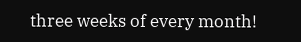three weeks of every month!